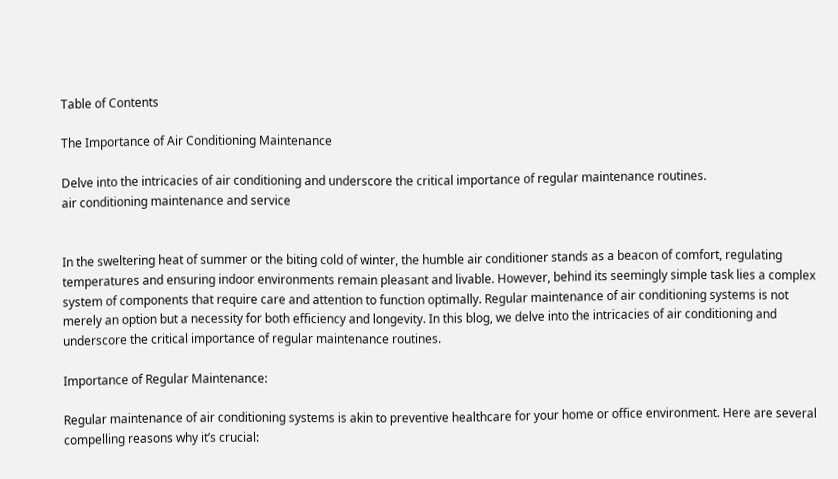Table of Contents

The Importance of Air Conditioning Maintenance

Delve into the intricacies of air conditioning and underscore the critical importance of regular maintenance routines.
air conditioning maintenance and service


In the sweltering heat of summer or the biting cold of winter, the humble air conditioner stands as a beacon of comfort, regulating temperatures and ensuring indoor environments remain pleasant and livable. However, behind its seemingly simple task lies a complex system of components that require care and attention to function optimally. Regular maintenance of air conditioning systems is not merely an option but a necessity for both efficiency and longevity. In this blog, we delve into the intricacies of air conditioning and underscore the critical importance of regular maintenance routines.

Importance of Regular Maintenance:

Regular maintenance of air conditioning systems is akin to preventive healthcare for your home or office environment. Here are several compelling reasons why it’s crucial: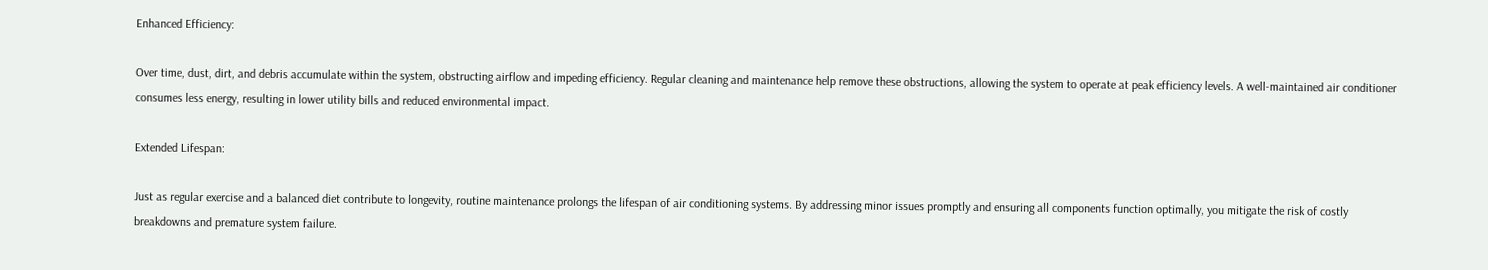Enhanced Efficiency:

Over time, dust, dirt, and debris accumulate within the system, obstructing airflow and impeding efficiency. Regular cleaning and maintenance help remove these obstructions, allowing the system to operate at peak efficiency levels. A well-maintained air conditioner consumes less energy, resulting in lower utility bills and reduced environmental impact.

Extended Lifespan:

Just as regular exercise and a balanced diet contribute to longevity, routine maintenance prolongs the lifespan of air conditioning systems. By addressing minor issues promptly and ensuring all components function optimally, you mitigate the risk of costly breakdowns and premature system failure.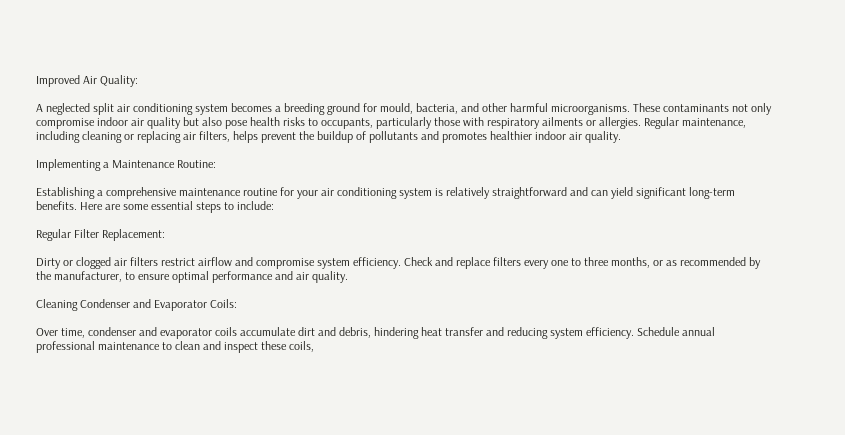Improved Air Quality:

A neglected split air conditioning system becomes a breeding ground for mould, bacteria, and other harmful microorganisms. These contaminants not only compromise indoor air quality but also pose health risks to occupants, particularly those with respiratory ailments or allergies. Regular maintenance, including cleaning or replacing air filters, helps prevent the buildup of pollutants and promotes healthier indoor air quality.

Implementing a Maintenance Routine:

Establishing a comprehensive maintenance routine for your air conditioning system is relatively straightforward and can yield significant long-term benefits. Here are some essential steps to include:

Regular Filter Replacement:

Dirty or clogged air filters restrict airflow and compromise system efficiency. Check and replace filters every one to three months, or as recommended by the manufacturer, to ensure optimal performance and air quality.

Cleaning Condenser and Evaporator Coils:

Over time, condenser and evaporator coils accumulate dirt and debris, hindering heat transfer and reducing system efficiency. Schedule annual professional maintenance to clean and inspect these coils,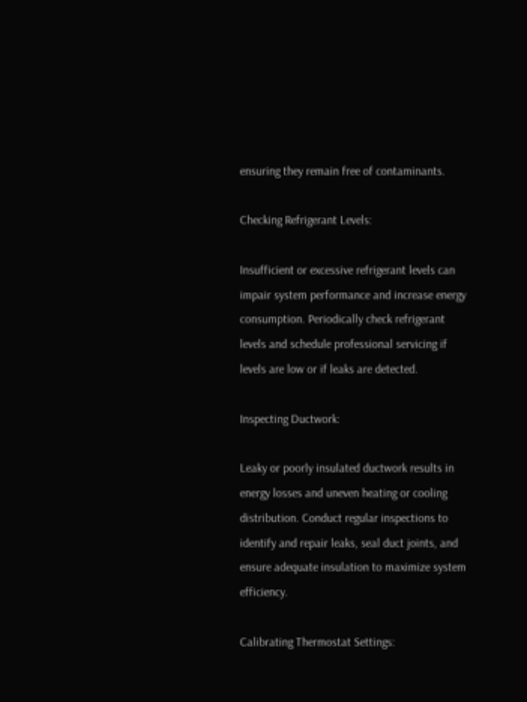ensuring they remain free of contaminants.

Checking Refrigerant Levels:

Insufficient or excessive refrigerant levels can impair system performance and increase energy consumption. Periodically check refrigerant levels and schedule professional servicing if levels are low or if leaks are detected.

Inspecting Ductwork:

Leaky or poorly insulated ductwork results in energy losses and uneven heating or cooling distribution. Conduct regular inspections to identify and repair leaks, seal duct joints, and ensure adequate insulation to maximize system efficiency.

Calibrating Thermostat Settings: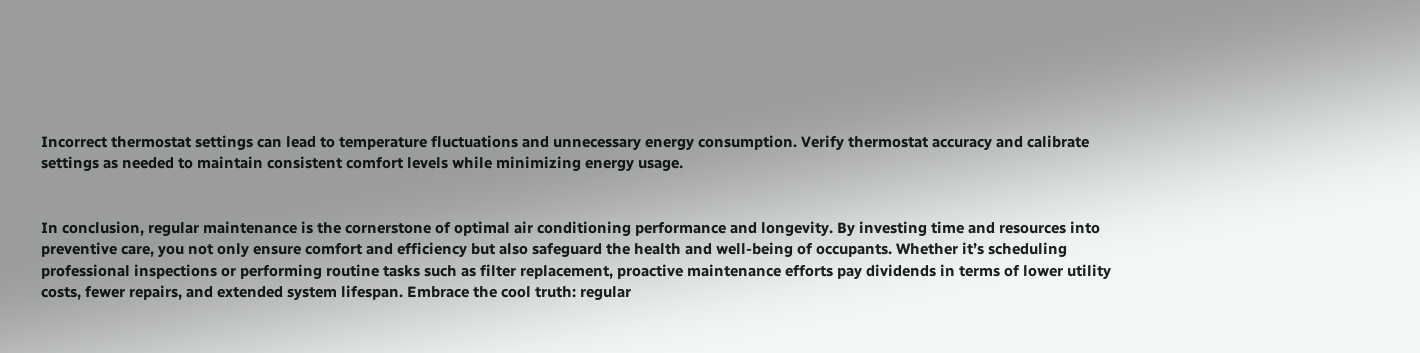Incorrect thermostat settings can lead to temperature fluctuations and unnecessary energy consumption. Verify thermostat accuracy and calibrate settings as needed to maintain consistent comfort levels while minimizing energy usage.


In conclusion, regular maintenance is the cornerstone of optimal air conditioning performance and longevity. By investing time and resources into preventive care, you not only ensure comfort and efficiency but also safeguard the health and well-being of occupants. Whether it’s scheduling professional inspections or performing routine tasks such as filter replacement, proactive maintenance efforts pay dividends in terms of lower utility costs, fewer repairs, and extended system lifespan. Embrace the cool truth: regular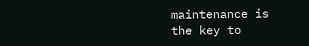maintenance is the key to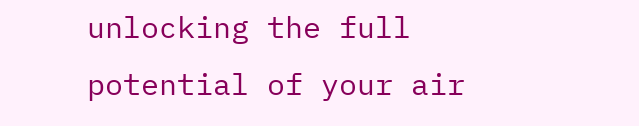unlocking the full potential of your air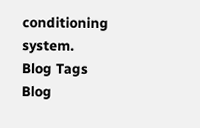conditioning system.
Blog Tags
Blog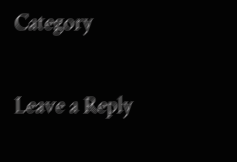Category

Leave a Reply